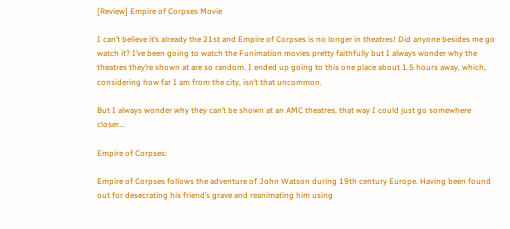[Review] Empire of Corpses Movie

I can’t believe it’s already the 21st and Empire of Corpses is no longer in theatres! Did anyone besides me go watch it? I’ve been going to watch the Funimation movies pretty faithfully but I always wonder why the theatres they’re shown at are so random. I ended up going to this one place about 1.5 hours away, which, considering how far I am from the city, isn’t that uncommon.

But I always wonder why they can’t be shown at an AMC theatres, that way I could just go somewhere closer…

Empire of Corpses:

Empire of Corpses follows the adventure of John Watson during 19th century Europe. Having been found out for desecrating his friend’s grave and reanimating him using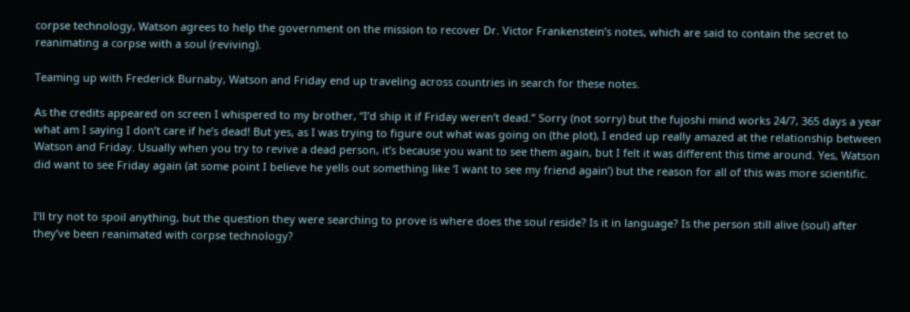corpse technology, Watson agrees to help the government on the mission to recover Dr. Victor Frankenstein’s notes, which are said to contain the secret to reanimating a corpse with a soul (reviving).

Teaming up with Frederick Burnaby, Watson and Friday end up traveling across countries in search for these notes.

As the credits appeared on screen I whispered to my brother, “I’d ship it if Friday weren’t dead.” Sorry (not sorry) but the fujoshi mind works 24/7, 365 days a year what am I saying I don’t care if he’s dead! But yes, as I was trying to figure out what was going on (the plot), I ended up really amazed at the relationship between Watson and Friday. Usually when you try to revive a dead person, it’s because you want to see them again, but I felt it was different this time around. Yes, Watson did want to see Friday again (at some point I believe he yells out something like ‘I want to see my friend again’) but the reason for all of this was more scientific.


I’ll try not to spoil anything, but the question they were searching to prove is where does the soul reside? Is it in language? Is the person still alive (soul) after they’ve been reanimated with corpse technology?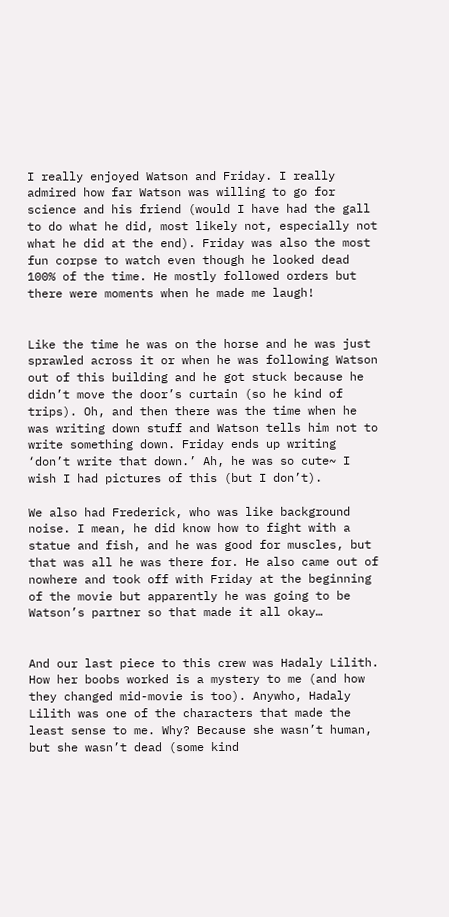I really enjoyed Watson and Friday. I really admired how far Watson was willing to go for science and his friend (would I have had the gall to do what he did, most likely not, especially not what he did at the end). Friday was also the most fun corpse to watch even though he looked dead 100% of the time. He mostly followed orders but there were moments when he made me laugh!


Like the time he was on the horse and he was just sprawled across it or when he was following Watson out of this building and he got stuck because he didn’t move the door’s curtain (so he kind of trips). Oh, and then there was the time when he was writing down stuff and Watson tells him not to write something down. Friday ends up writing ‘don’t write that down.’ Ah, he was so cute~ I wish I had pictures of this (but I don’t).

We also had Frederick, who was like background noise. I mean, he did know how to fight with a statue and fish, and he was good for muscles, but that was all he was there for. He also came out of nowhere and took off with Friday at the beginning of the movie but apparently he was going to be Watson’s partner so that made it all okay…


And our last piece to this crew was Hadaly Lilith. How her boobs worked is a mystery to me (and how they changed mid-movie is too). Anywho, Hadaly Lilith was one of the characters that made the least sense to me. Why? Because she wasn’t human, but she wasn’t dead (some kind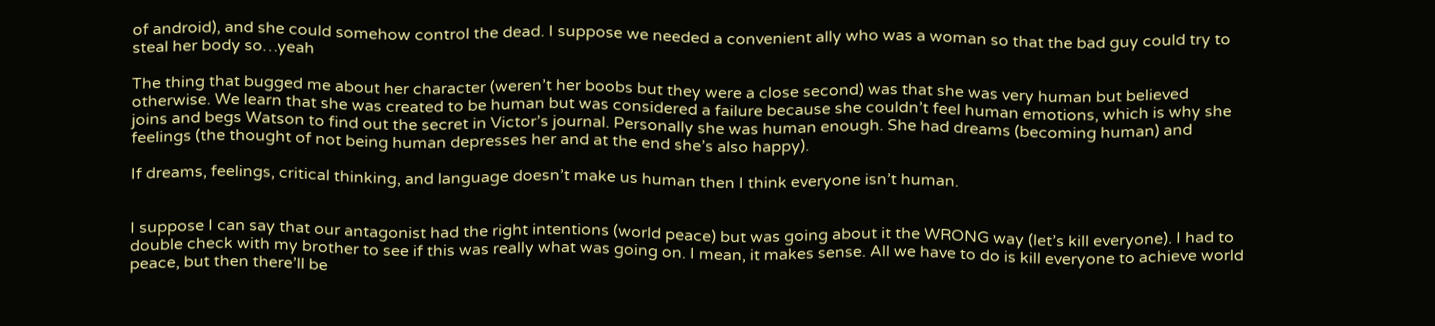of android), and she could somehow control the dead. I suppose we needed a convenient ally who was a woman so that the bad guy could try to steal her body so…yeah

The thing that bugged me about her character (weren’t her boobs but they were a close second) was that she was very human but believed otherwise. We learn that she was created to be human but was considered a failure because she couldn’t feel human emotions, which is why she joins and begs Watson to find out the secret in Victor’s journal. Personally she was human enough. She had dreams (becoming human) and feelings (the thought of not being human depresses her and at the end she’s also happy).

If dreams, feelings, critical thinking, and language doesn’t make us human then I think everyone isn’t human.


I suppose I can say that our antagonist had the right intentions (world peace) but was going about it the WRONG way (let’s kill everyone). I had to double check with my brother to see if this was really what was going on. I mean, it makes sense. All we have to do is kill everyone to achieve world peace, but then there’ll be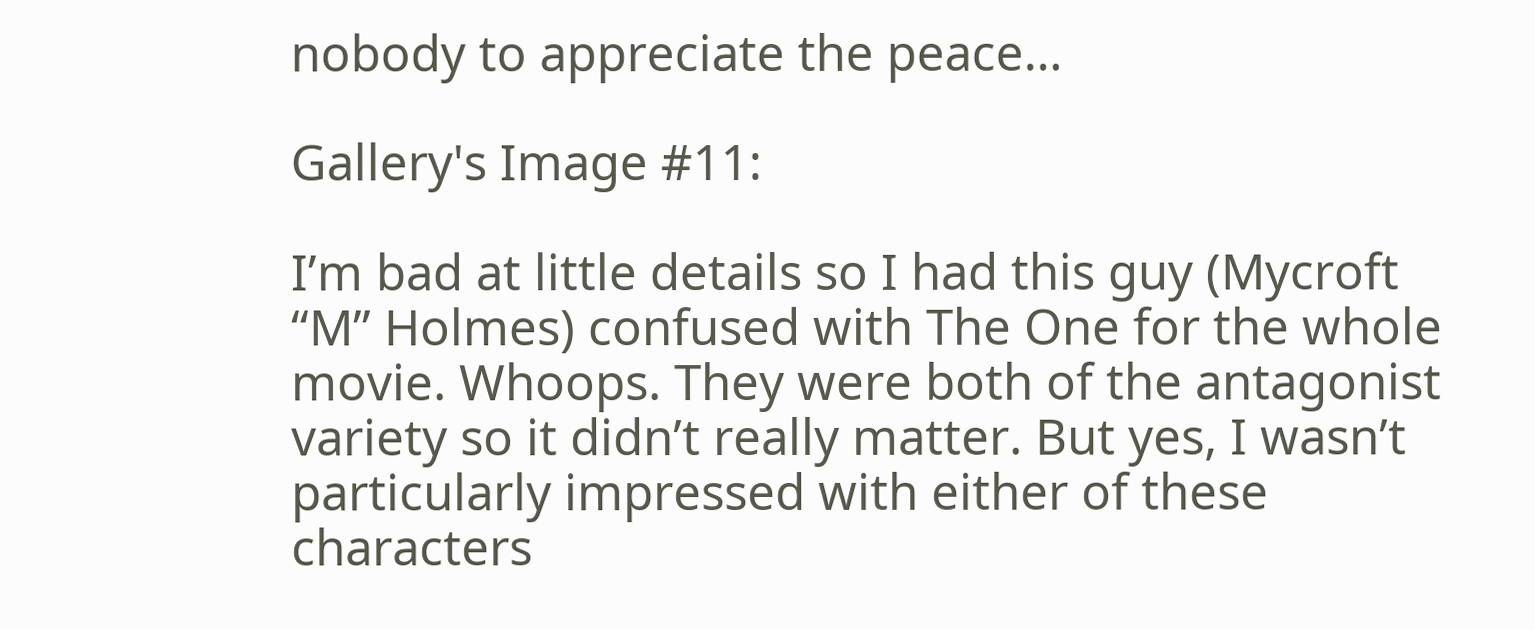nobody to appreciate the peace…

Gallery's Image #11:

I’m bad at little details so I had this guy (Mycroft “M” Holmes) confused with The One for the whole movie. Whoops. They were both of the antagonist variety so it didn’t really matter. But yes, I wasn’t particularly impressed with either of these characters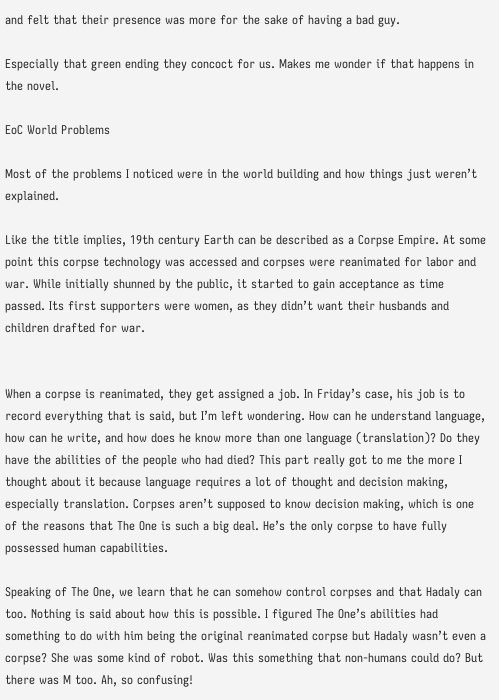and felt that their presence was more for the sake of having a bad guy.

Especially that green ending they concoct for us. Makes me wonder if that happens in the novel.

EoC World Problems

Most of the problems I noticed were in the world building and how things just weren’t explained.

Like the title implies, 19th century Earth can be described as a Corpse Empire. At some point this corpse technology was accessed and corpses were reanimated for labor and war. While initially shunned by the public, it started to gain acceptance as time passed. Its first supporters were women, as they didn’t want their husbands and children drafted for war.


When a corpse is reanimated, they get assigned a job. In Friday’s case, his job is to record everything that is said, but I’m left wondering. How can he understand language, how can he write, and how does he know more than one language (translation)? Do they have the abilities of the people who had died? This part really got to me the more I thought about it because language requires a lot of thought and decision making, especially translation. Corpses aren’t supposed to know decision making, which is one of the reasons that The One is such a big deal. He’s the only corpse to have fully possessed human capabilities.

Speaking of The One, we learn that he can somehow control corpses and that Hadaly can too. Nothing is said about how this is possible. I figured The One’s abilities had something to do with him being the original reanimated corpse but Hadaly wasn’t even a corpse? She was some kind of robot. Was this something that non-humans could do? But there was M too. Ah, so confusing!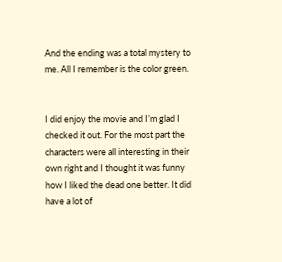And the ending was a total mystery to me. All I remember is the color green.


I did enjoy the movie and I’m glad I checked it out. For the most part the characters were all interesting in their own right and I thought it was funny how I liked the dead one better. It did have a lot of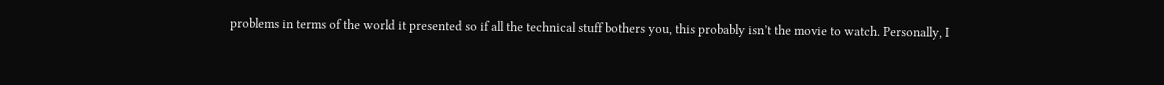problems in terms of the world it presented so if all the technical stuff bothers you, this probably isn’t the movie to watch. Personally, I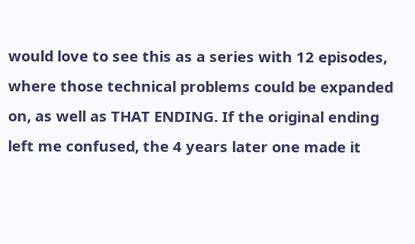would love to see this as a series with 12 episodes, where those technical problems could be expanded on, as well as THAT ENDING. If the original ending left me confused, the 4 years later one made it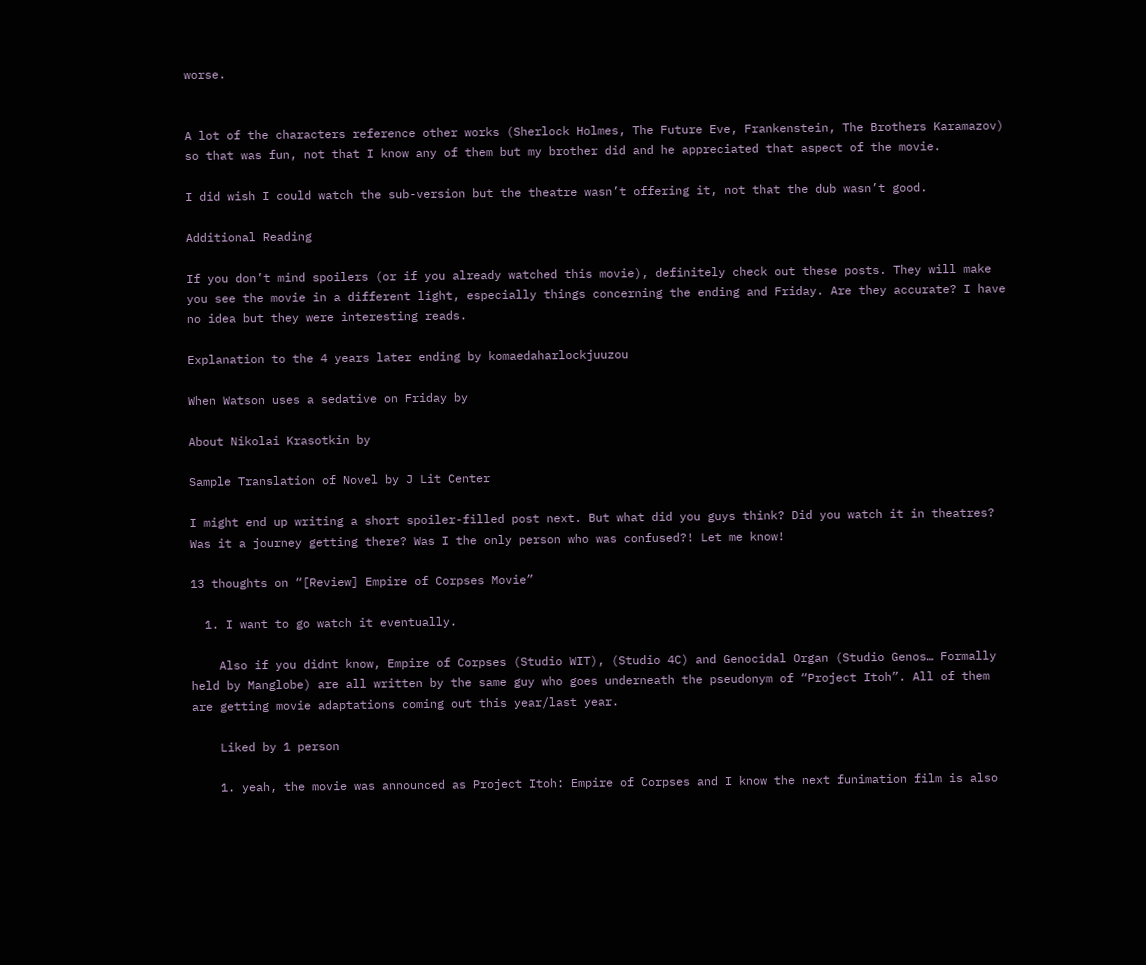worse.


A lot of the characters reference other works (Sherlock Holmes, The Future Eve, Frankenstein, The Brothers Karamazov) so that was fun, not that I know any of them but my brother did and he appreciated that aspect of the movie.

I did wish I could watch the sub-version but the theatre wasn’t offering it, not that the dub wasn’t good.

Additional Reading

If you don’t mind spoilers (or if you already watched this movie), definitely check out these posts. They will make you see the movie in a different light, especially things concerning the ending and Friday. Are they accurate? I have no idea but they were interesting reads.

Explanation to the 4 years later ending by komaedaharlockjuuzou

When Watson uses a sedative on Friday by

About Nikolai Krasotkin by

Sample Translation of Novel by J Lit Center

I might end up writing a short spoiler-filled post next. But what did you guys think? Did you watch it in theatres? Was it a journey getting there? Was I the only person who was confused?! Let me know!

13 thoughts on “[Review] Empire of Corpses Movie”

  1. I want to go watch it eventually.

    Also if you didnt know, Empire of Corpses (Studio WIT), (Studio 4C) and Genocidal Organ (Studio Genos… Formally held by Manglobe) are all written by the same guy who goes underneath the pseudonym of “Project Itoh”. All of them are getting movie adaptations coming out this year/last year.

    Liked by 1 person

    1. yeah, the movie was announced as Project Itoh: Empire of Corpses and I know the next funimation film is also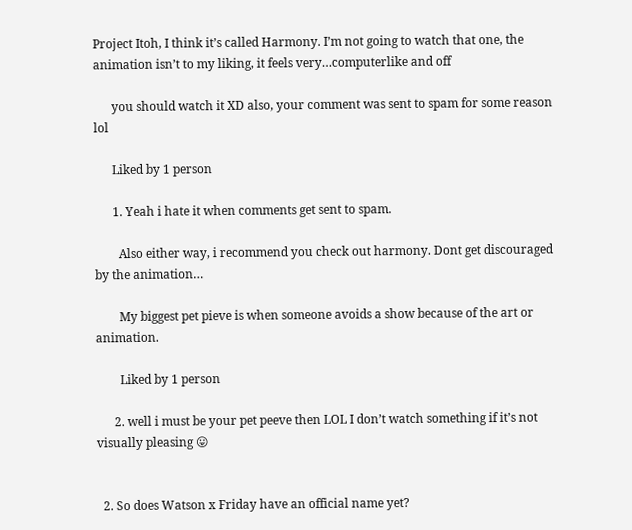Project Itoh, I think it’s called Harmony. I’m not going to watch that one, the animation isn’t to my liking, it feels very…computerlike and off

      you should watch it XD also, your comment was sent to spam for some reason lol

      Liked by 1 person

      1. Yeah i hate it when comments get sent to spam.

        Also either way, i recommend you check out harmony. Dont get discouraged by the animation…

        My biggest pet pieve is when someone avoids a show because of the art or animation.

        Liked by 1 person

      2. well i must be your pet peeve then LOL I don’t watch something if it’s not visually pleasing 😛


  2. So does Watson x Friday have an official name yet?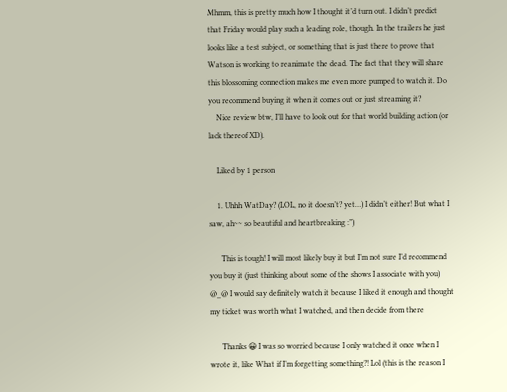Mhmm, this is pretty much how I thought it’d turn out. I didn’t predict that Friday would play such a leading role, though. In the trailers he just looks like a test subject, or something that is just there to prove that Watson is working to reanimate the dead. The fact that they will share this blossoming connection makes me even more pumped to watch it. Do you recommend buying it when it comes out or just streaming it?
    Nice review btw, I’ll have to look out for that world building action (or lack thereof XD).

    Liked by 1 person

    1. Uhhh WatDay? (LOL, no it doesn’t? yet…) I didn’t either! But what I saw, ah~~ so beautiful and heartbreaking :”)

      This is tough! I will most likely buy it but I’m not sure I’d recommend you buy it (just thinking about some of the shows I associate with you) @_@ I would say definitely watch it because I liked it enough and thought my ticket was worth what I watched, and then decide from there

      Thanks 😀 I was so worried because I only watched it once when I wrote it, like What if I’m forgetting something?! Lol (this is the reason I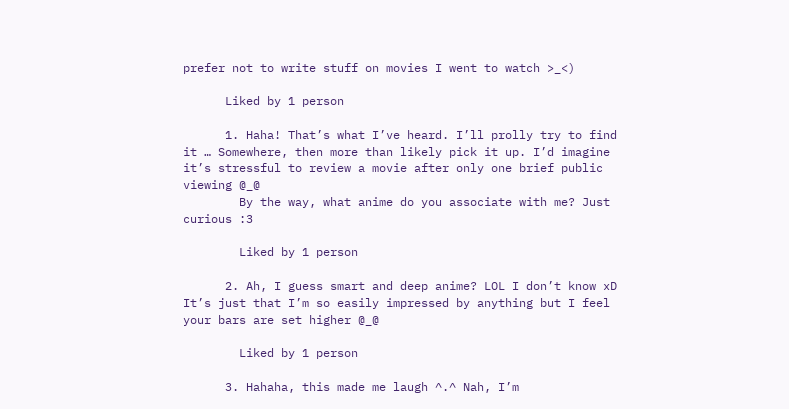prefer not to write stuff on movies I went to watch >_<)

      Liked by 1 person

      1. Haha! That’s what I’ve heard. I’ll prolly try to find it … Somewhere, then more than likely pick it up. I’d imagine it’s stressful to review a movie after only one brief public viewing @_@
        By the way, what anime do you associate with me? Just curious :3

        Liked by 1 person

      2. Ah, I guess smart and deep anime? LOL I don’t know xD It’s just that I’m so easily impressed by anything but I feel your bars are set higher @_@

        Liked by 1 person

      3. Hahaha, this made me laugh ^.^ Nah, I’m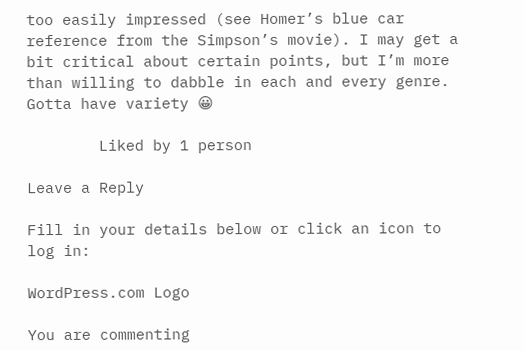too easily impressed (see Homer’s blue car reference from the Simpson’s movie). I may get a bit critical about certain points, but I’m more than willing to dabble in each and every genre. Gotta have variety 😀

        Liked by 1 person

Leave a Reply

Fill in your details below or click an icon to log in:

WordPress.com Logo

You are commenting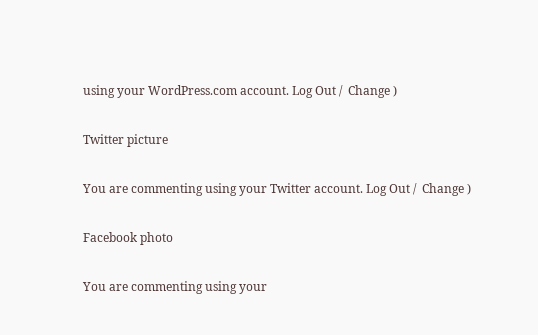using your WordPress.com account. Log Out /  Change )

Twitter picture

You are commenting using your Twitter account. Log Out /  Change )

Facebook photo

You are commenting using your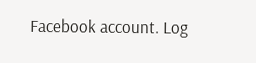Facebook account. Log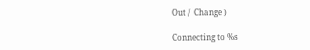Out /  Change )

Connecting to %s